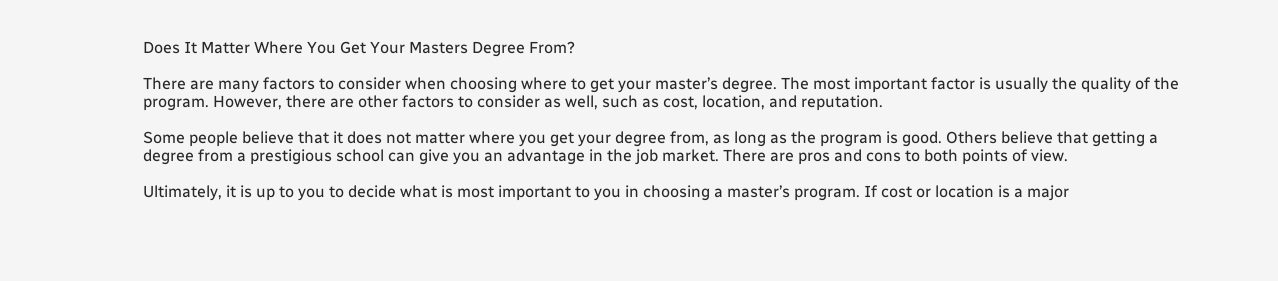Does It Matter Where You Get Your Masters Degree From?

There are many factors to consider when choosing where to get your master’s degree. The most important factor is usually the quality of the program. However, there are other factors to consider as well, such as cost, location, and reputation.

Some people believe that it does not matter where you get your degree from, as long as the program is good. Others believe that getting a degree from a prestigious school can give you an advantage in the job market. There are pros and cons to both points of view.

Ultimately, it is up to you to decide what is most important to you in choosing a master’s program. If cost or location is a major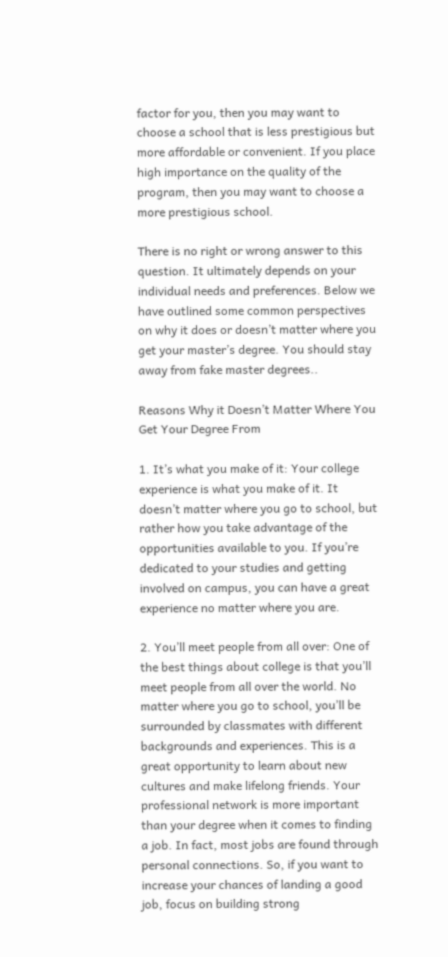factor for you, then you may want to choose a school that is less prestigious but more affordable or convenient. If you place high importance on the quality of the program, then you may want to choose a more prestigious school.

There is no right or wrong answer to this question. It ultimately depends on your individual needs and preferences. Below we have outlined some common perspectives on why it does or doesn’t matter where you get your master’s degree. You should stay away from fake master degrees..

Reasons Why it Doesn’t Matter Where You Get Your Degree From

1. It’s what you make of it: Your college experience is what you make of it. It doesn’t matter where you go to school, but rather how you take advantage of the opportunities available to you. If you’re dedicated to your studies and getting involved on campus, you can have a great experience no matter where you are.

2. You’ll meet people from all over: One of the best things about college is that you’ll meet people from all over the world. No matter where you go to school, you’ll be surrounded by classmates with different backgrounds and experiences. This is a great opportunity to learn about new cultures and make lifelong friends. Your professional network is more important than your degree when it comes to finding a job. In fact, most jobs are found through personal connections. So, if you want to increase your chances of landing a good job, focus on building strong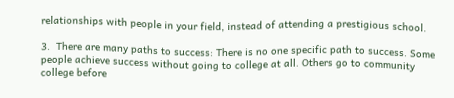relationships with people in your field, instead of attending a prestigious school.

3.  There are many paths to success: There is no one specific path to success. Some people achieve success without going to college at all. Others go to community college before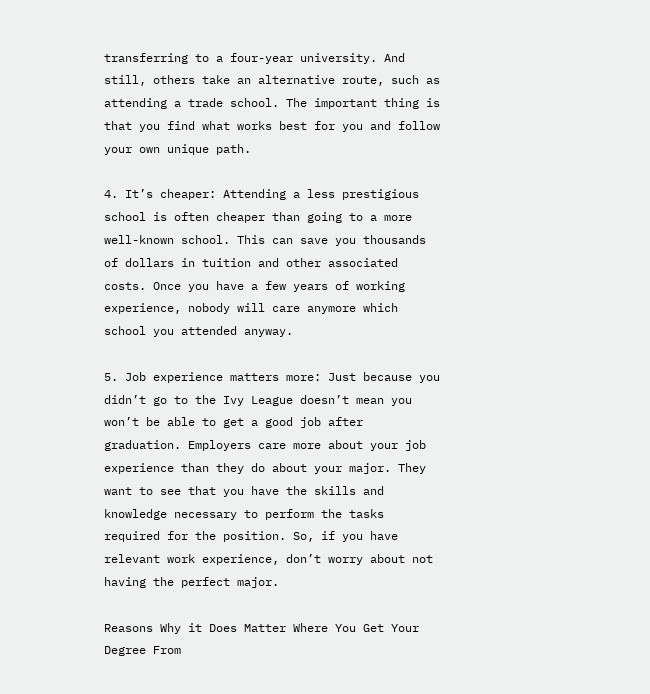transferring to a four-year university. And still, others take an alternative route, such as attending a trade school. The important thing is that you find what works best for you and follow your own unique path.

4. It’s cheaper: Attending a less prestigious school is often cheaper than going to a more well-known school. This can save you thousands of dollars in tuition and other associated costs. Once you have a few years of working experience, nobody will care anymore which school you attended anyway.

5. Job experience matters more: Just because you didn’t go to the Ivy League doesn’t mean you won’t be able to get a good job after graduation. Employers care more about your job experience than they do about your major. They want to see that you have the skills and knowledge necessary to perform the tasks required for the position. So, if you have relevant work experience, don’t worry about not having the perfect major.

Reasons Why it Does Matter Where You Get Your Degree From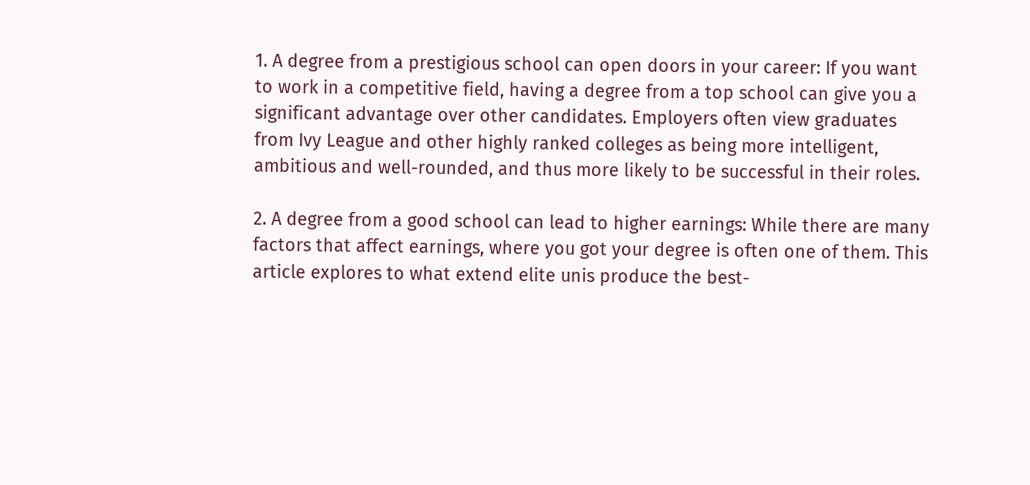1. A degree from a prestigious school can open doors in your career: If you want to work in a competitive field, having a degree from a top school can give you a significant advantage over other candidates. Employers often view graduates from Ivy League and other highly ranked colleges as being more intelligent, ambitious and well-rounded, and thus more likely to be successful in their roles.

2. A degree from a good school can lead to higher earnings: While there are many factors that affect earnings, where you got your degree is often one of them. This article explores to what extend elite unis produce the best-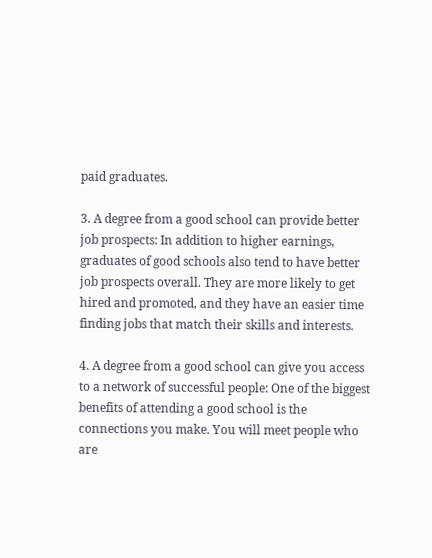paid graduates.

3. A degree from a good school can provide better job prospects: In addition to higher earnings, graduates of good schools also tend to have better job prospects overall. They are more likely to get hired and promoted, and they have an easier time finding jobs that match their skills and interests.

4. A degree from a good school can give you access to a network of successful people: One of the biggest benefits of attending a good school is the connections you make. You will meet people who are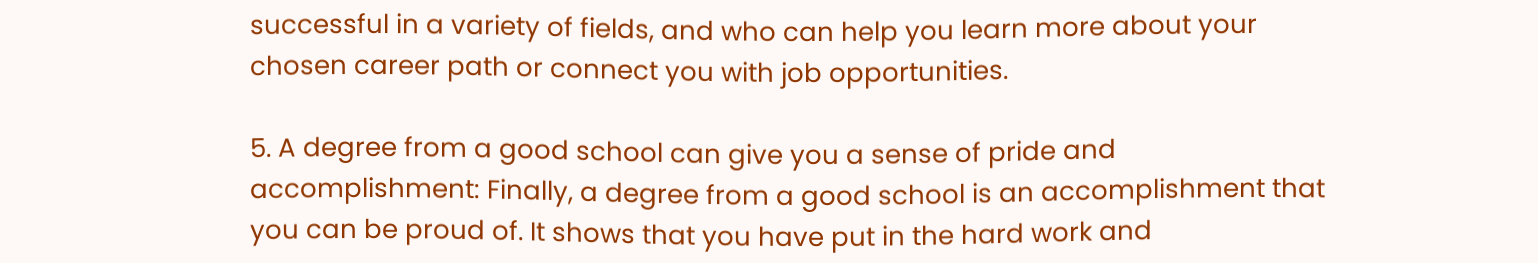successful in a variety of fields, and who can help you learn more about your chosen career path or connect you with job opportunities.

5. A degree from a good school can give you a sense of pride and accomplishment: Finally, a degree from a good school is an accomplishment that you can be proud of. It shows that you have put in the hard work and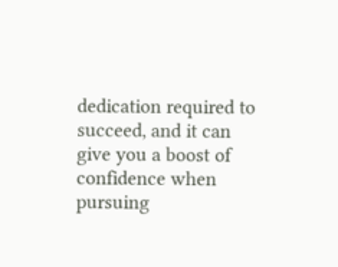dedication required to succeed, and it can give you a boost of confidence when pursuing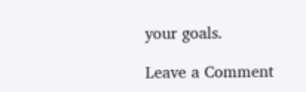your goals.

Leave a Comment